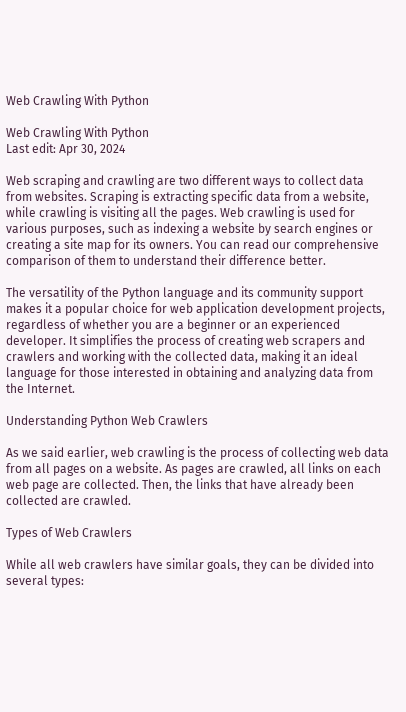Web Crawling With Python

Web Crawling With Python
Last edit: Apr 30, 2024

Web scraping and crawling are two different ways to collect data from websites. Scraping is extracting specific data from a website, while crawling is visiting all the pages. Web crawling is used for various purposes, such as indexing a website by search engines or creating a site map for its owners. You can read our comprehensive comparison of them to understand their difference better.

The versatility of the Python language and its community support makes it a popular choice for web application development projects, regardless of whether you are a beginner or an experienced developer. It simplifies the process of creating web scrapers and crawlers and working with the collected data, making it an ideal language for those interested in obtaining and analyzing data from the Internet.

Understanding Python Web Crawlers

As we said earlier, web crawling is the process of collecting web data from all pages on a website. As pages are crawled, all links on each web page are collected. Then, the links that have already been collected are crawled.

Types of Web Crawlers

While all web crawlers have similar goals, they can be divided into several types: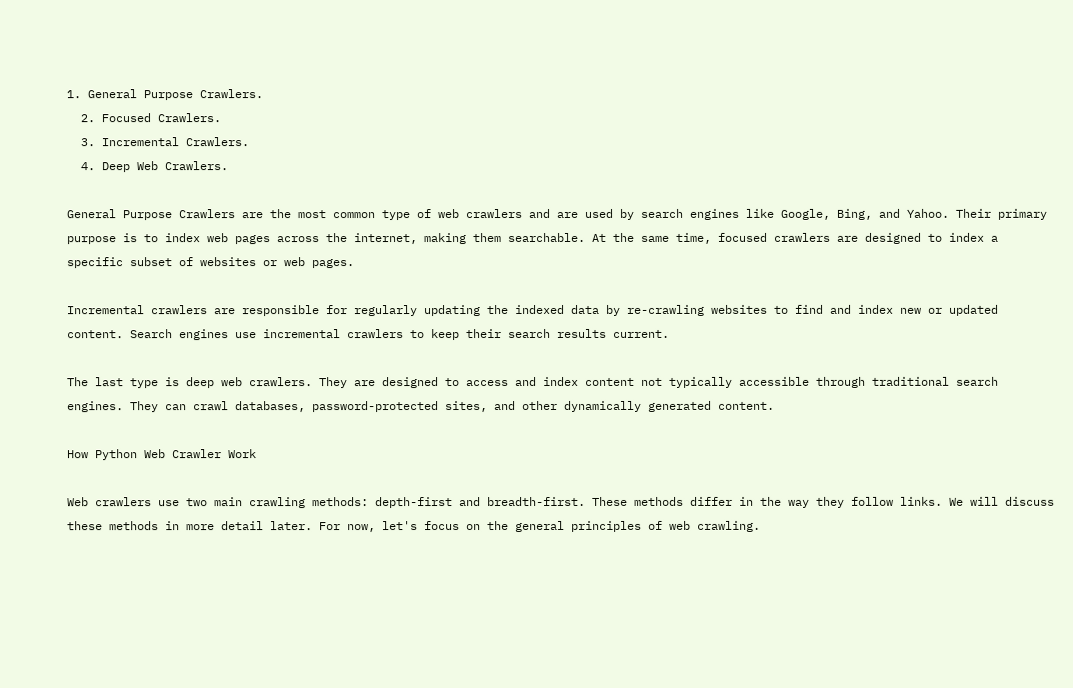1. General Purpose Crawlers.
  2. Focused Crawlers.
  3. Incremental Crawlers.
  4. Deep Web Crawlers.

General Purpose Crawlers are the most common type of web crawlers and are used by search engines like Google, Bing, and Yahoo. Their primary purpose is to index web pages across the internet, making them searchable. At the same time, focused crawlers are designed to index a specific subset of websites or web pages.

Incremental crawlers are responsible for regularly updating the indexed data by re-crawling websites to find and index new or updated content. Search engines use incremental crawlers to keep their search results current.

The last type is deep web crawlers. They are designed to access and index content not typically accessible through traditional search engines. They can crawl databases, password-protected sites, and other dynamically generated content.

How Python Web Crawler Work

Web crawlers use two main crawling methods: depth-first and breadth-first. These methods differ in the way they follow links. We will discuss these methods in more detail later. For now, let's focus on the general principles of web crawling.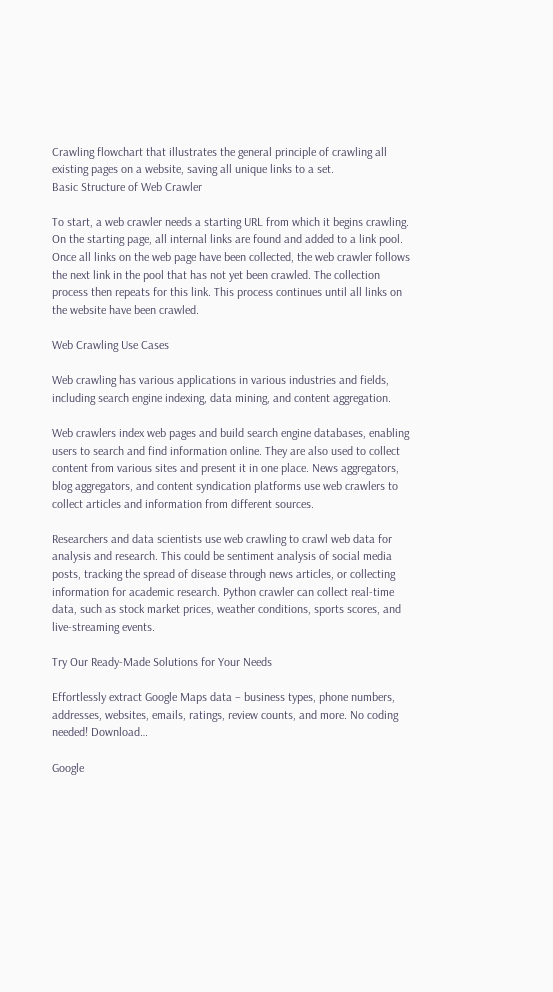Crawling flowchart that illustrates the general principle of crawling all existing pages on a website, saving all unique links to a set.
Basic Structure of Web Crawler

To start, a web crawler needs a starting URL from which it begins crawling. On the starting page, all internal links are found and added to a link pool. Once all links on the web page have been collected, the web crawler follows the next link in the pool that has not yet been crawled. The collection process then repeats for this link. This process continues until all links on the website have been crawled.

Web Crawling Use Cases

Web crawling has various applications in various industries and fields, including search engine indexing, data mining, and content aggregation.

Web crawlers index web pages and build search engine databases, enabling users to search and find information online. They are also used to collect content from various sites and present it in one place. News aggregators, blog aggregators, and content syndication platforms use web crawlers to collect articles and information from different sources.

Researchers and data scientists use web crawling to crawl web data for analysis and research. This could be sentiment analysis of social media posts, tracking the spread of disease through news articles, or collecting information for academic research. Python crawler can collect real-time data, such as stock market prices, weather conditions, sports scores, and live-streaming events.

Try Our Ready-Made Solutions for Your Needs

Effortlessly extract Google Maps data – business types, phone numbers, addresses, websites, emails, ratings, review counts, and more. No coding needed! Download…

Google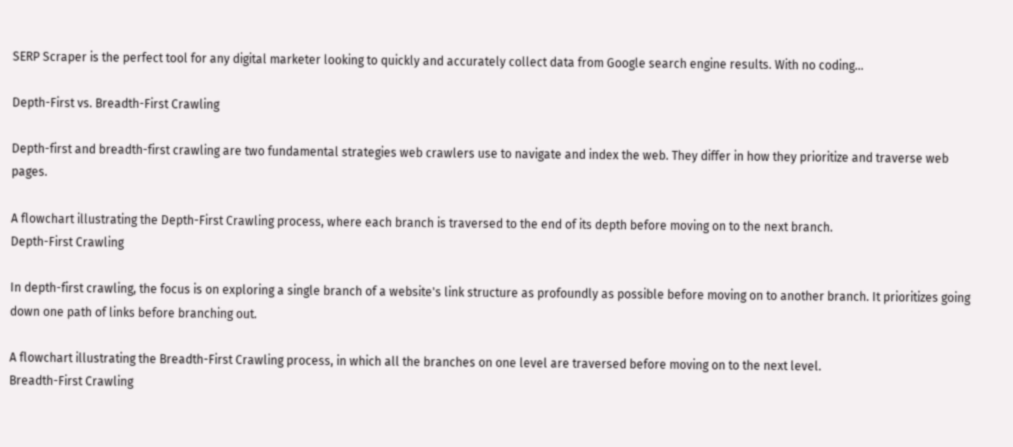SERP Scraper is the perfect tool for any digital marketer looking to quickly and accurately collect data from Google search engine results. With no coding…

Depth-First vs. Breadth-First Crawling

Depth-first and breadth-first crawling are two fundamental strategies web crawlers use to navigate and index the web. They differ in how they prioritize and traverse web pages.

A flowchart illustrating the Depth-First Crawling process, where each branch is traversed to the end of its depth before moving on to the next branch.
Depth-First Crawling

In depth-first crawling, the focus is on exploring a single branch of a website's link structure as profoundly as possible before moving on to another branch. It prioritizes going down one path of links before branching out.

A flowchart illustrating the Breadth-First Crawling process, in which all the branches on one level are traversed before moving on to the next level.
Breadth-First Crawling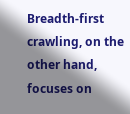Breadth-first crawling, on the other hand, focuses on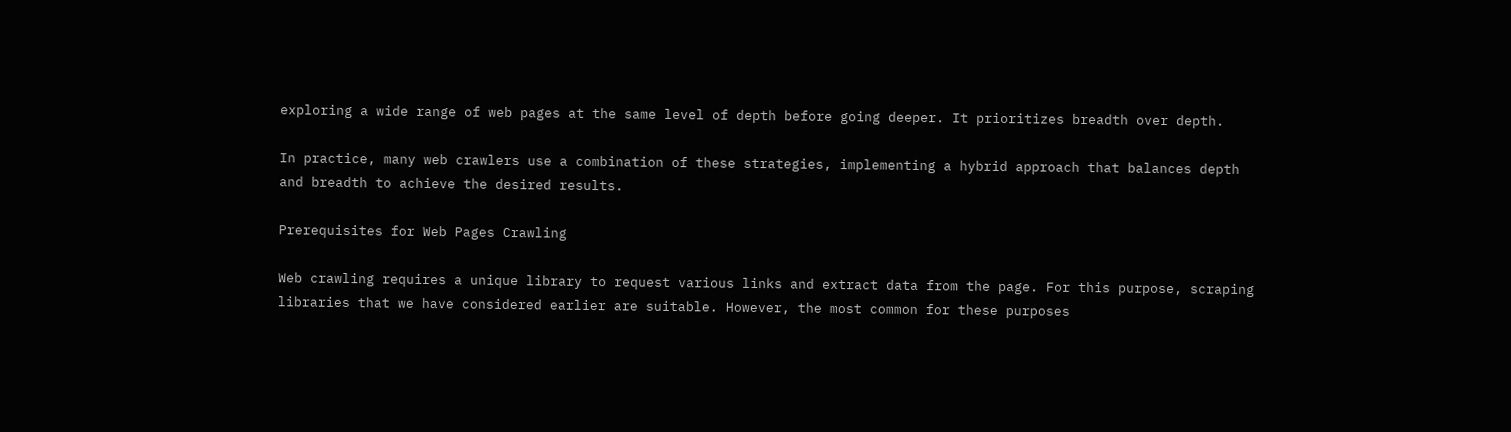exploring a wide range of web pages at the same level of depth before going deeper. It prioritizes breadth over depth.

In practice, many web crawlers use a combination of these strategies, implementing a hybrid approach that balances depth and breadth to achieve the desired results.

Prerequisites for Web Pages Crawling

Web crawling requires a unique library to request various links and extract data from the page. For this purpose, scraping libraries that we have considered earlier are suitable. However, the most common for these purposes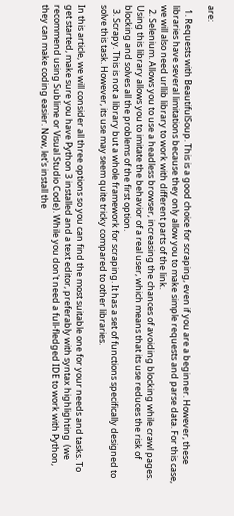are:

  1. Requests with BeautifulSoup. This is a good choice for scraping, even if you are a beginner. However, these libraries have several limitations because they only allow you to make simple requests and parse data. For this case, we will also need urllib library to work with different parts of the link.
  2. Selenium. Allows you to use a headless browser, increasing the chances of avoiding blocking while crawl pages. Using this library allows you to imitate the behavior of a real user, which means that its use reduces the risk of blocking and solves all the problems of the first option.
  3. Scrapy. This is not a library but a whole framework for scraping. It has a set of functions specifically designed to solve this task. However, its use may seem quite tricky compared to other libraries.

In this article, we will consider all three options so you can find the most suitable one for your needs and tasks. To get started, make sure you have Python 3 installed and a text editor, preferably with syntax highlighting  (we recommend using Sublime or Visual Studio Code). While you don't need a full-fledged IDE to work with Python, they can make coding easier. Now, let's install the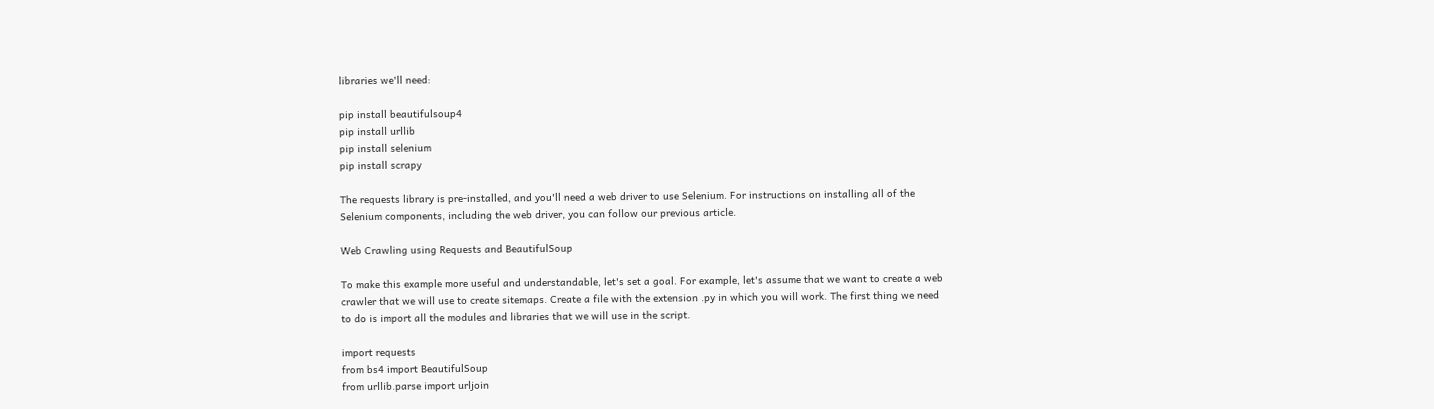libraries we'll need:

pip install beautifulsoup4
pip install urllib
pip install selenium
pip install scrapy

The requests library is pre-installed, and you'll need a web driver to use Selenium. For instructions on installing all of the Selenium components, including the web driver, you can follow our previous article.

Web Crawling using Requests and BeautifulSoup

To make this example more useful and understandable, let's set a goal. For example, let's assume that we want to create a web crawler that we will use to create sitemaps. Create a file with the extension .py in which you will work. The first thing we need to do is import all the modules and libraries that we will use in the script.

import requests
from bs4 import BeautifulSoup
from urllib.parse import urljoin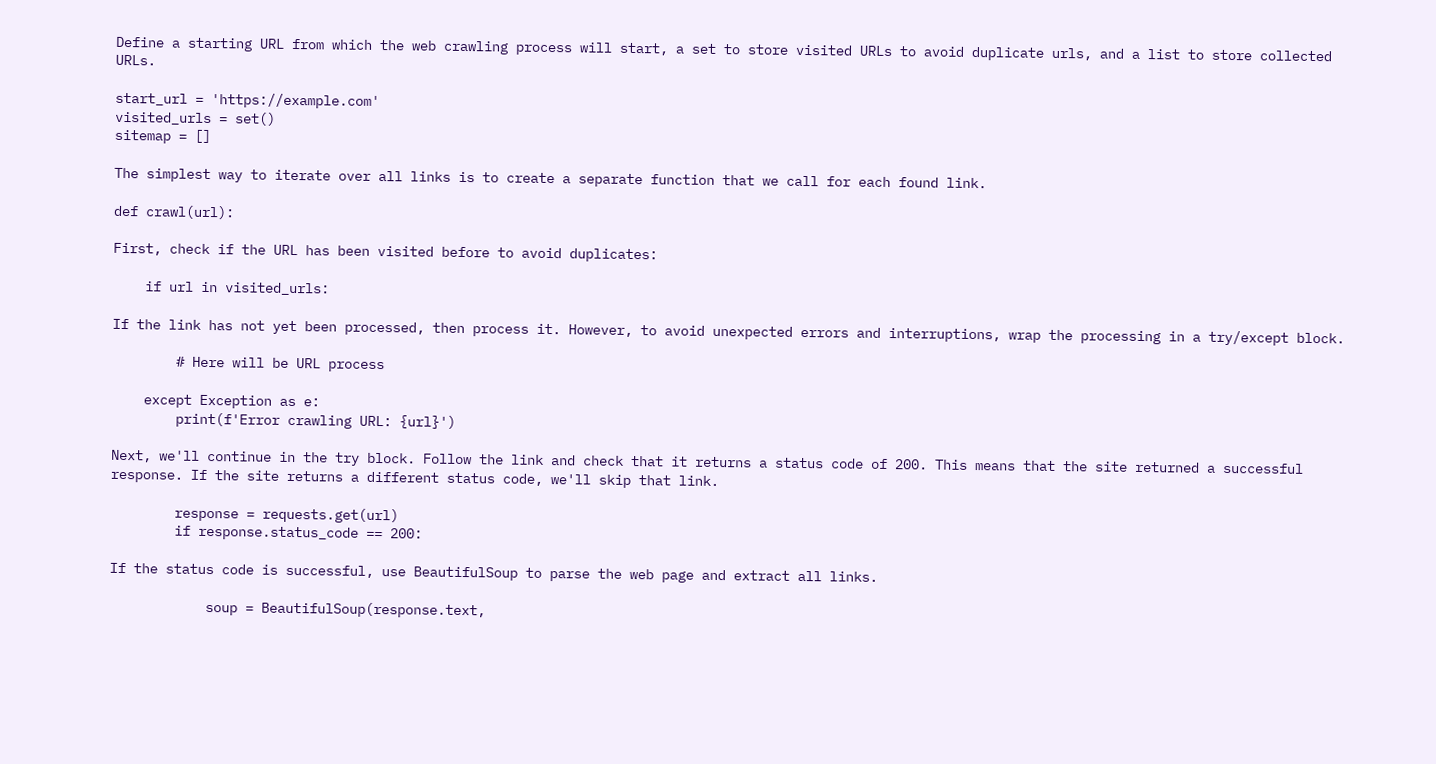Define a starting URL from which the web crawling process will start, a set to store visited URLs to avoid duplicate urls, and a list to store collected URLs.

start_url = 'https://example.com'
visited_urls = set()
sitemap = []

The simplest way to iterate over all links is to create a separate function that we call for each found link.

def crawl(url):

First, check if the URL has been visited before to avoid duplicates:

    if url in visited_urls:

If the link has not yet been processed, then process it. However, to avoid unexpected errors and interruptions, wrap the processing in a try/except block.

        # Here will be URL process

    except Exception as e:
        print(f'Error crawling URL: {url}')

Next, we'll continue in the try block. Follow the link and check that it returns a status code of 200. This means that the site returned a successful response. If the site returns a different status code, we'll skip that link.

        response = requests.get(url)
        if response.status_code == 200:

If the status code is successful, use BeautifulSoup to parse the web page and extract all links.

            soup = BeautifulSoup(response.text,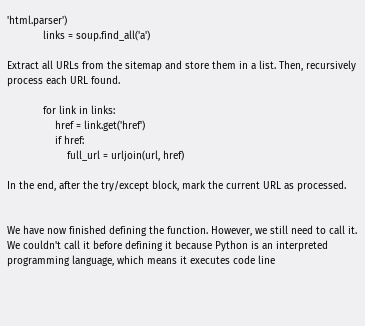'html.parser')
            links = soup.find_all('a')

Extract all URLs from the sitemap and store them in a list. Then, recursively process each URL found.

            for link in links:
                href = link.get('href')
                if href:
                    full_url = urljoin(url, href)

In the end, after the try/except block, mark the current URL as processed.


We have now finished defining the function. However, we still need to call it. We couldn't call it before defining it because Python is an interpreted programming language, which means it executes code line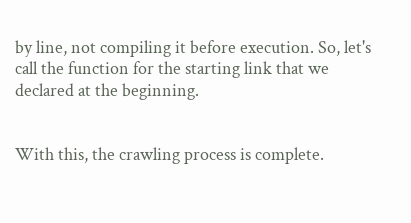by line, not compiling it before execution. So, let's call the function for the starting link that we declared at the beginning.


With this, the crawling process is complete.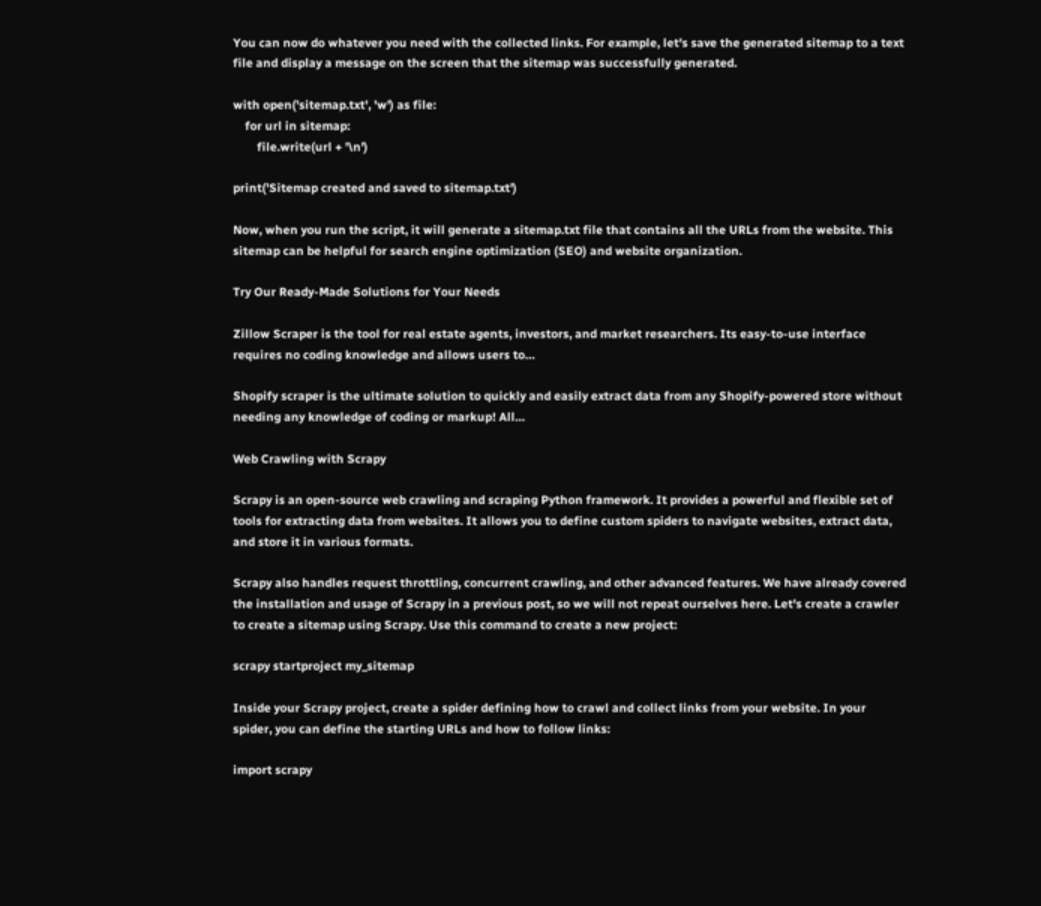You can now do whatever you need with the collected links. For example, let's save the generated sitemap to a text file and display a message on the screen that the sitemap was successfully generated.

with open('sitemap.txt', 'w') as file:
    for url in sitemap:
        file.write(url + '\n')

print('Sitemap created and saved to sitemap.txt')

Now, when you run the script, it will generate a sitemap.txt file that contains all the URLs from the website. This sitemap can be helpful for search engine optimization (SEO) and website organization.

Try Our Ready-Made Solutions for Your Needs

Zillow Scraper is the tool for real estate agents, investors, and market researchers. Its easy-to-use interface requires no coding knowledge and allows users to…

Shopify scraper is the ultimate solution to quickly and easily extract data from any Shopify-powered store without needing any knowledge of coding or markup! All…

Web Crawling with Scrapy

Scrapy is an open-source web crawling and scraping Python framework. It provides a powerful and flexible set of tools for extracting data from websites. It allows you to define custom spiders to navigate websites, extract data, and store it in various formats.

Scrapy also handles request throttling, concurrent crawling, and other advanced features. We have already covered the installation and usage of Scrapy in a previous post, so we will not repeat ourselves here. Let's create a crawler to create a sitemap using Scrapy. Use this command to create a new project:

scrapy startproject my_sitemap

Inside your Scrapy project, create a spider defining how to crawl and collect links from your website. In your spider, you can define the starting URLs and how to follow links:

import scrapy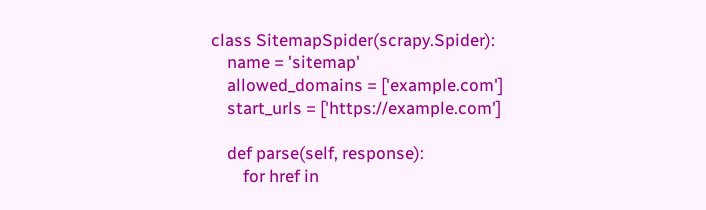class SitemapSpider(scrapy.Spider):
    name = 'sitemap'
    allowed_domains = ['example.com']
    start_urls = ['https://example.com']

    def parse(self, response):
        for href in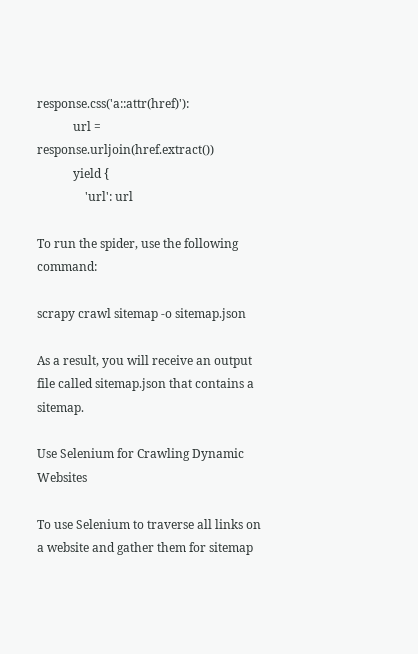response.css('a::attr(href)'):
            url = response.urljoin(href.extract())
            yield {
                'url': url

To run the spider, use the following command:

scrapy crawl sitemap -o sitemap.json

As a result, you will receive an output file called sitemap.json that contains a sitemap.

Use Selenium for Crawling Dynamic Websites

To use Selenium to traverse all links on a website and gather them for sitemap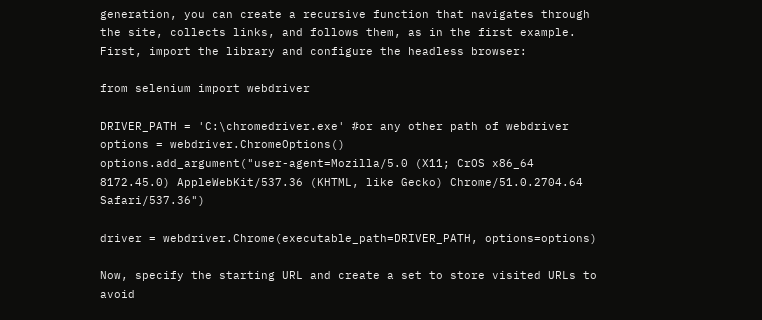generation, you can create a recursive function that navigates through the site, collects links, and follows them, as in the first example. First, import the library and configure the headless browser:

from selenium import webdriver

DRIVER_PATH = 'C:\chromedriver.exe' #or any other path of webdriver
options = webdriver.ChromeOptions()
options.add_argument("user-agent=Mozilla/5.0 (X11; CrOS x86_64 8172.45.0) AppleWebKit/537.36 (KHTML, like Gecko) Chrome/51.0.2704.64 Safari/537.36")

driver = webdriver.Chrome(executable_path=DRIVER_PATH, options=options)

Now, specify the starting URL and create a set to store visited URLs to avoid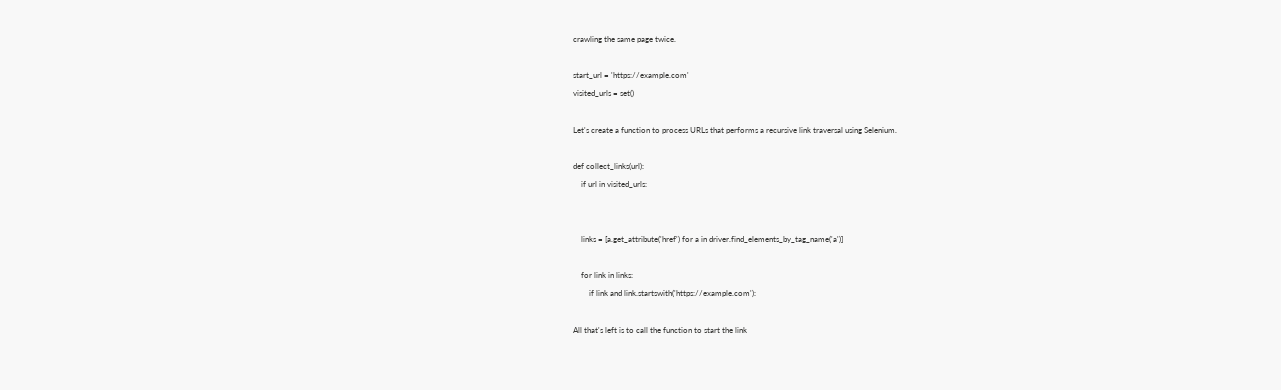crawling the same page twice.

start_url = 'https://example.com'
visited_urls = set()

Let's create a function to process URLs that performs a recursive link traversal using Selenium.

def collect_links(url):
    if url in visited_urls:


    links = [a.get_attribute('href') for a in driver.find_elements_by_tag_name('a')]

    for link in links:
        if link and link.startswith('https://example.com'):

All that's left is to call the function to start the link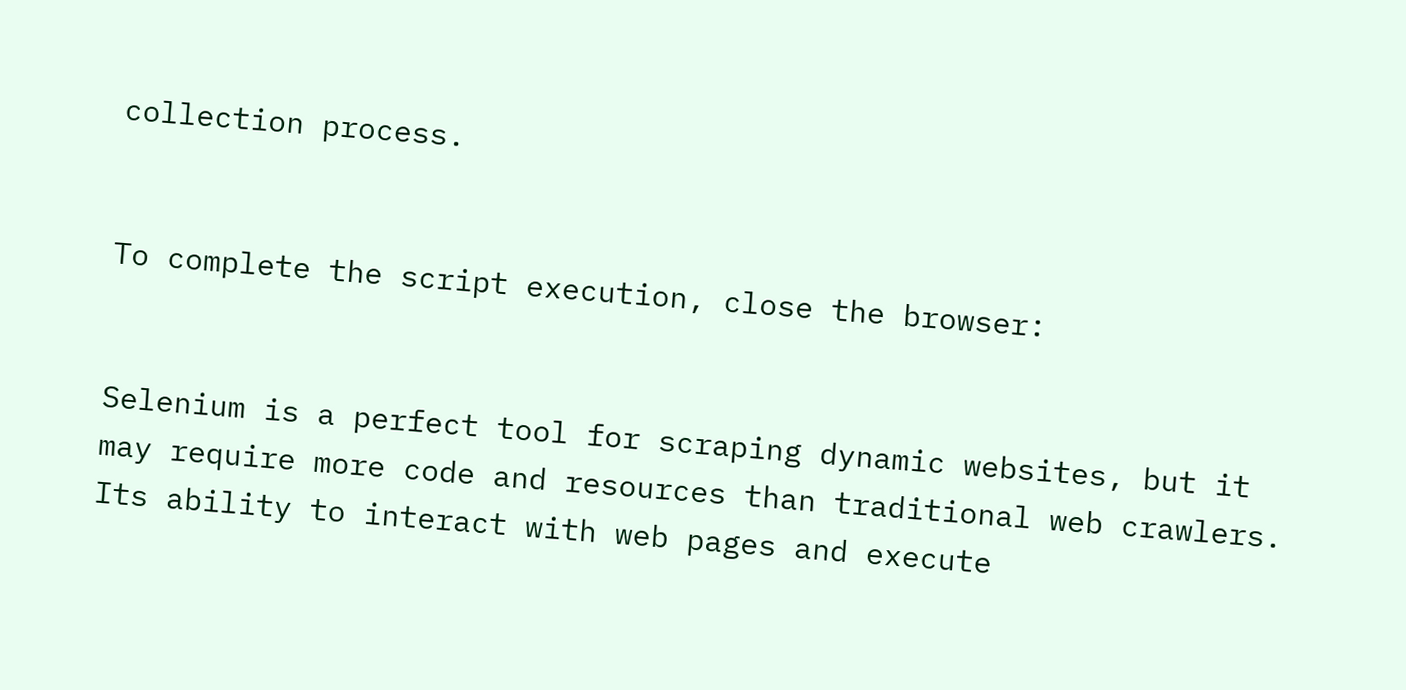collection process.


To complete the script execution, close the browser:


Selenium is a perfect tool for scraping dynamic websites, but it may require more code and resources than traditional web crawlers. Its ability to interact with web pages and execute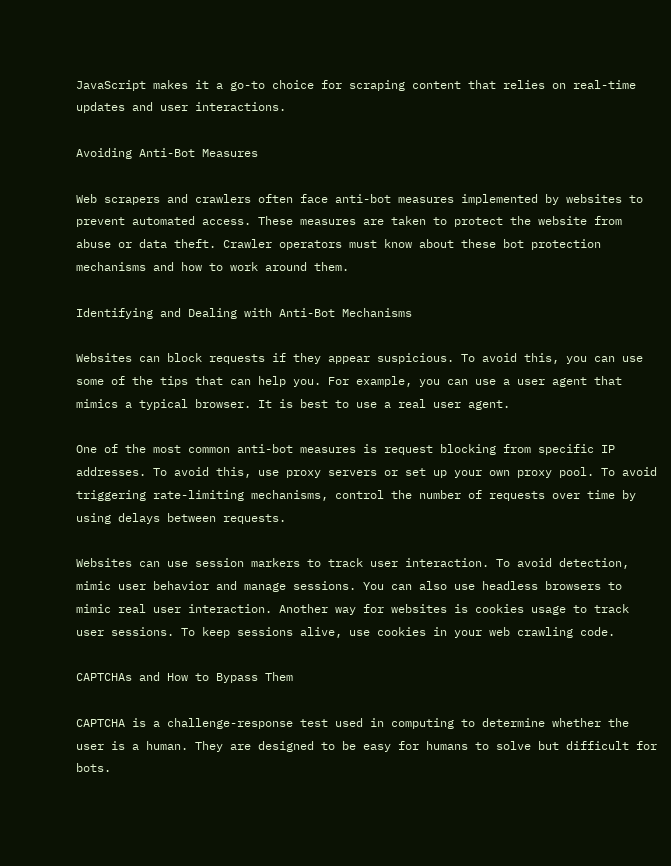JavaScript makes it a go-to choice for scraping content that relies on real-time updates and user interactions.

Avoiding Anti-Bot Measures

Web scrapers and crawlers often face anti-bot measures implemented by websites to prevent automated access. These measures are taken to protect the website from abuse or data theft. Crawler operators must know about these bot protection mechanisms and how to work around them.

Identifying and Dealing with Anti-Bot Mechanisms

Websites can block requests if they appear suspicious. To avoid this, you can use some of the tips that can help you. For example, you can use a user agent that mimics a typical browser. It is best to use a real user agent.

One of the most common anti-bot measures is request blocking from specific IP addresses. To avoid this, use proxy servers or set up your own proxy pool. To avoid triggering rate-limiting mechanisms, control the number of requests over time by using delays between requests.

Websites can use session markers to track user interaction. To avoid detection, mimic user behavior and manage sessions. You can also use headless browsers to mimic real user interaction. Another way for websites is cookies usage to track user sessions. To keep sessions alive, use cookies in your web crawling code.

CAPTCHAs and How to Bypass Them

CAPTCHA is a challenge-response test used in computing to determine whether the user is a human. They are designed to be easy for humans to solve but difficult for bots.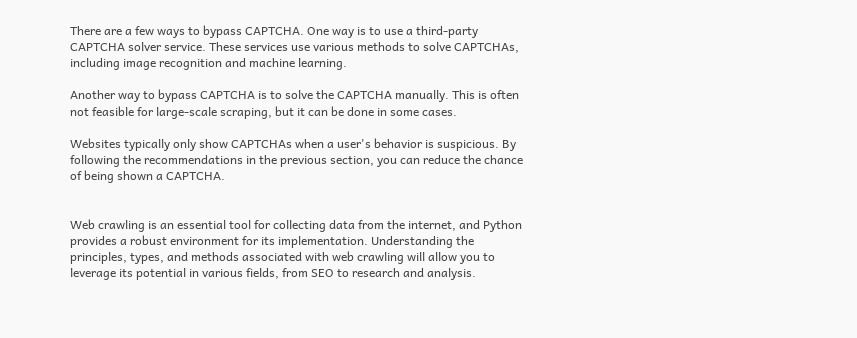There are a few ways to bypass CAPTCHA. One way is to use a third-party CAPTCHA solver service. These services use various methods to solve CAPTCHAs, including image recognition and machine learning.

Another way to bypass CAPTCHA is to solve the CAPTCHA manually. This is often not feasible for large-scale scraping, but it can be done in some cases.

Websites typically only show CAPTCHAs when a user's behavior is suspicious. By following the recommendations in the previous section, you can reduce the chance of being shown a CAPTCHA.


Web crawling is an essential tool for collecting data from the internet, and Python provides a robust environment for its implementation. Understanding the principles, types, and methods associated with web crawling will allow you to leverage its potential in various fields, from SEO to research and analysis.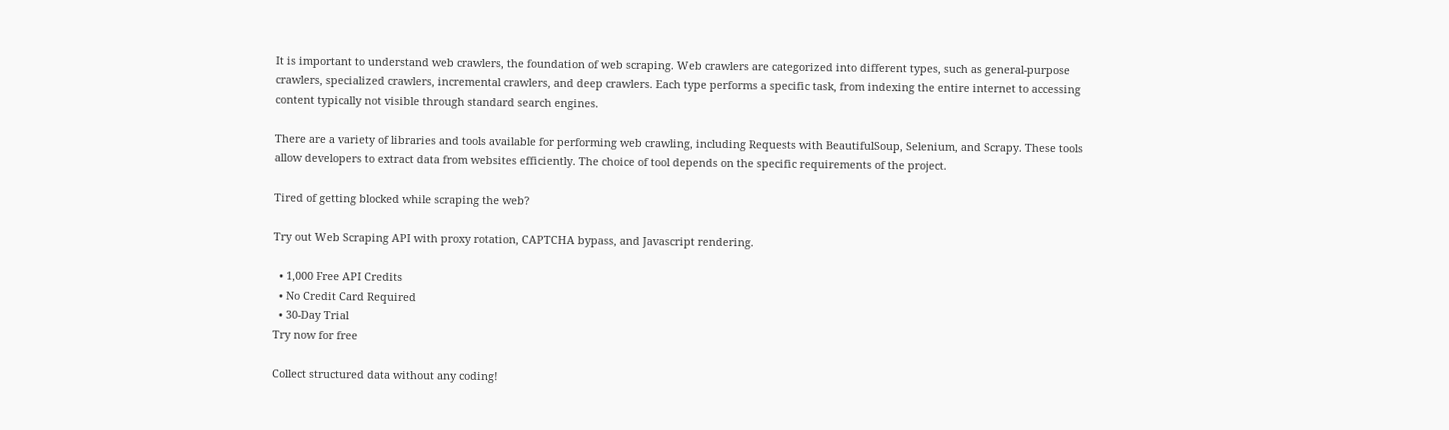It is important to understand web crawlers, the foundation of web scraping. Web crawlers are categorized into different types, such as general-purpose crawlers, specialized crawlers, incremental crawlers, and deep crawlers. Each type performs a specific task, from indexing the entire internet to accessing content typically not visible through standard search engines.

There are a variety of libraries and tools available for performing web crawling, including Requests with BeautifulSoup, Selenium, and Scrapy. These tools allow developers to extract data from websites efficiently. The choice of tool depends on the specific requirements of the project.

Tired of getting blocked while scraping the web?

Try out Web Scraping API with proxy rotation, CAPTCHA bypass, and Javascript rendering.

  • 1,000 Free API Credits
  • No Credit Card Required
  • 30-Day Trial
Try now for free

Collect structured data without any coding!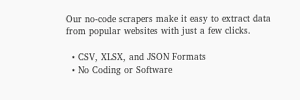Our no-code scrapers make it easy to extract data from popular websites with just a few clicks.

  • CSV, XLSX, and JSON Formats
  • No Coding or Software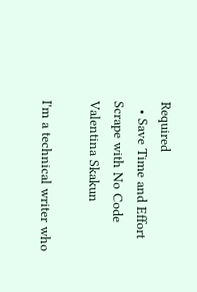Required
  • Save Time and Effort
Scrape with No Code
Valentina Skakun

I'm a technical writer who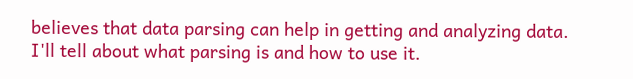believes that data parsing can help in getting and analyzing data. I'll tell about what parsing is and how to use it.